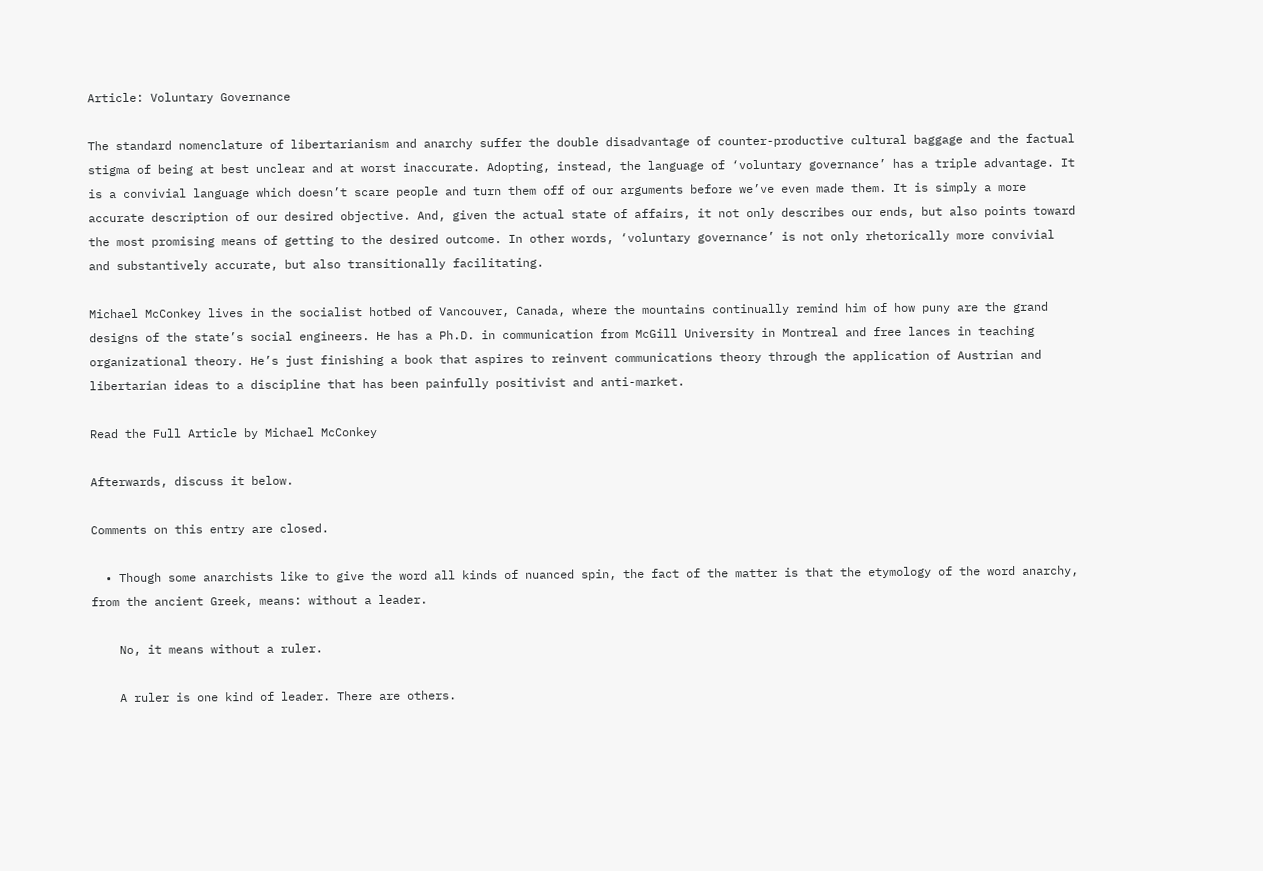Article: Voluntary Governance

The standard nomenclature of libertarianism and anarchy suffer the double disadvantage of counter-productive cultural baggage and the factual stigma of being at best unclear and at worst inaccurate. Adopting, instead, the language of ‘voluntary governance’ has a triple advantage. It is a convivial language which doesn’t scare people and turn them off of our arguments before we’ve even made them. It is simply a more accurate description of our desired objective. And, given the actual state of affairs, it not only describes our ends, but also points toward the most promising means of getting to the desired outcome. In other words, ‘voluntary governance’ is not only rhetorically more convivial and substantively accurate, but also transitionally facilitating.

Michael McConkey lives in the socialist hotbed of Vancouver, Canada, where the mountains continually remind him of how puny are the grand designs of the state’s social engineers. He has a Ph.D. in communication from McGill University in Montreal and free lances in teaching organizational theory. He’s just finishing a book that aspires to reinvent communications theory through the application of Austrian and libertarian ideas to a discipline that has been painfully positivist and anti-market.

Read the Full Article by Michael McConkey

Afterwards, discuss it below.

Comments on this entry are closed.

  • Though some anarchists like to give the word all kinds of nuanced spin, the fact of the matter is that the etymology of the word anarchy, from the ancient Greek, means: without a leader.

    No, it means without a ruler.

    A ruler is one kind of leader. There are others.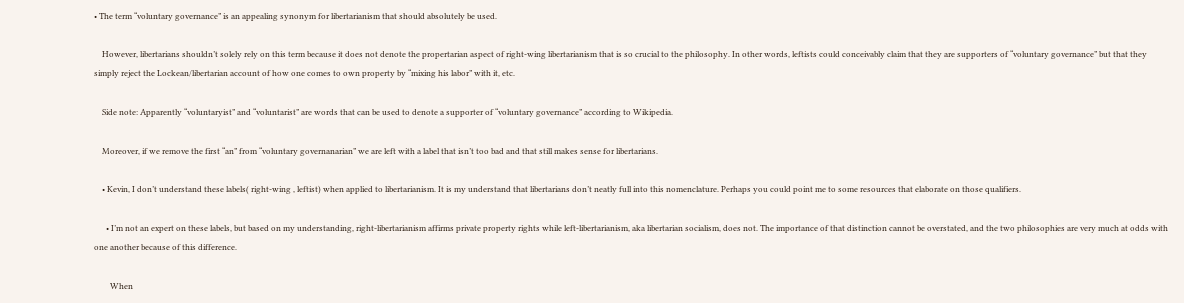• The term “voluntary governance” is an appealing synonym for libertarianism that should absolutely be used.

    However, libertarians shouldn’t solely rely on this term because it does not denote the propertarian aspect of right-wing libertarianism that is so crucial to the philosophy. In other words, leftists could conceivably claim that they are supporters of “voluntary governance” but that they simply reject the Lockean/libertarian account of how one comes to own property by “mixing his labor” with it, etc.

    Side note: Apparently “voluntaryist” and “voluntarist” are words that can be used to denote a supporter of “voluntary governance” according to Wikipedia.

    Moreover, if we remove the first “an” from “voluntary governanarian” we are left with a label that isn’t too bad and that still makes sense for libertarians.

    • Kevin, I don’t understand these labels( right-wing , leftist) when applied to libertarianism. It is my understand that libertarians don’t neatly full into this nomenclature. Perhaps you could point me to some resources that elaborate on those qualifiers.

      • I’m not an expert on these labels, but based on my understanding, right-libertarianism affirms private property rights while left-libertarianism, aka libertarian socialism, does not. The importance of that distinction cannot be overstated, and the two philosophies are very much at odds with one another because of this difference.

        When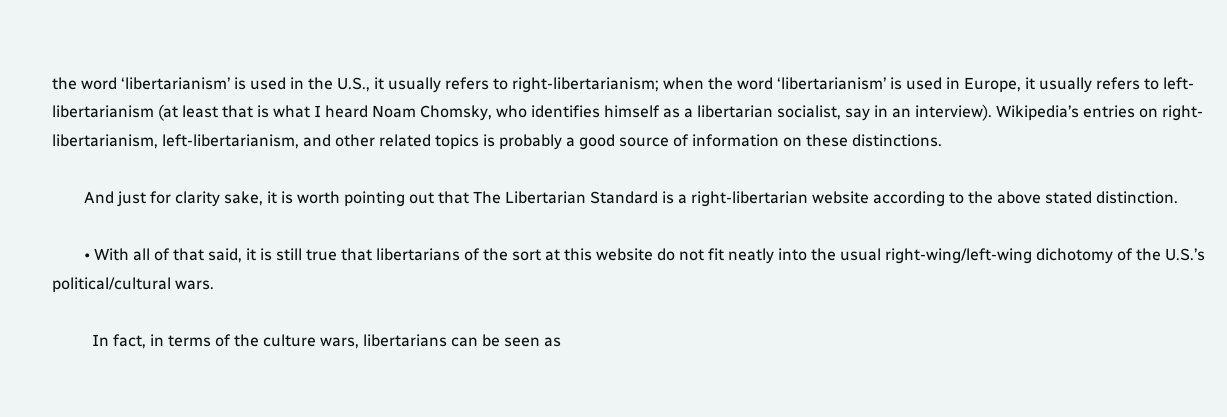the word ‘libertarianism’ is used in the U.S., it usually refers to right-libertarianism; when the word ‘libertarianism’ is used in Europe, it usually refers to left-libertarianism (at least that is what I heard Noam Chomsky, who identifies himself as a libertarian socialist, say in an interview). Wikipedia’s entries on right-libertarianism, left-libertarianism, and other related topics is probably a good source of information on these distinctions.

        And just for clarity sake, it is worth pointing out that The Libertarian Standard is a right-libertarian website according to the above stated distinction.

        • With all of that said, it is still true that libertarians of the sort at this website do not fit neatly into the usual right-wing/left-wing dichotomy of the U.S.’s political/cultural wars.

          In fact, in terms of the culture wars, libertarians can be seen as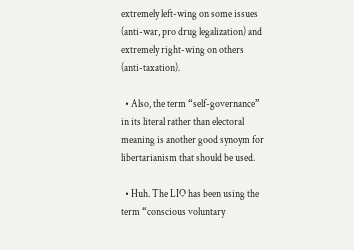extremely left-wing on some issues (anti-war, pro drug legalization) and extremely right-wing on others (anti-taxation).

  • Also, the term “self-governance” in its literal rather than electoral meaning is another good synoym for libertarianism that should be used.

  • Huh. The LIO has been using the term “conscious voluntary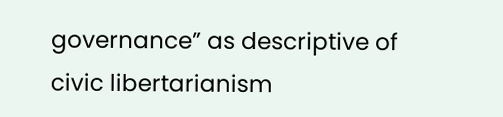governance” as descriptive of civic libertarianism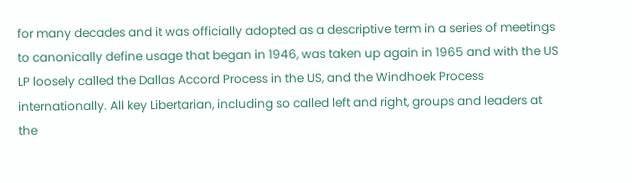for many decades and it was officially adopted as a descriptive term in a series of meetings to canonically define usage that began in 1946, was taken up again in 1965 and with the US LP loosely called the Dallas Accord Process in the US, and the Windhoek Process internationally. All key Libertarian, including so called left and right, groups and leaders at the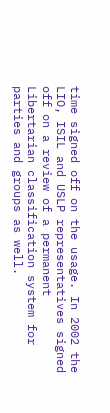time signed off on the usage. In 2002 the LIO, ISIL and USLP representatives signed off on a review of a permanent Libertarian classification system for parties and groups as well.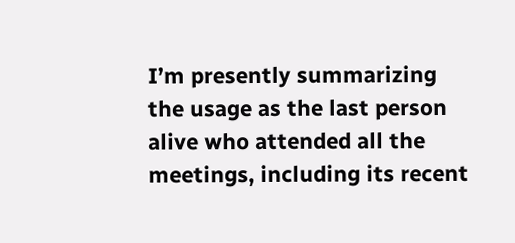I’m presently summarizing the usage as the last person alive who attended all the meetings, including its recent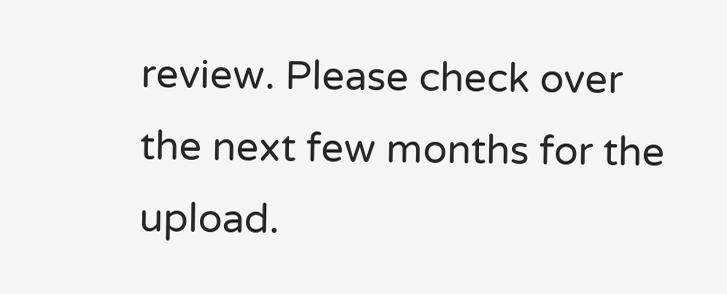review. Please check over the next few months for the upload.